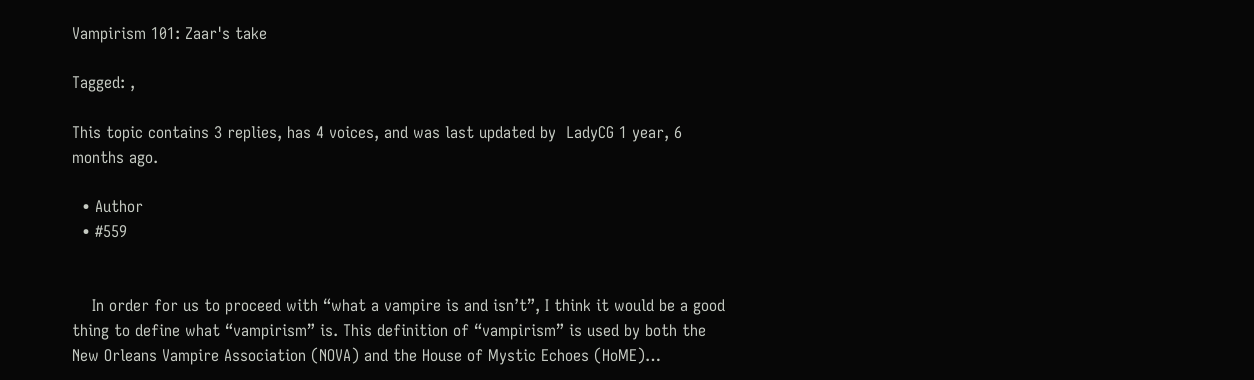Vampirism 101: Zaar's take

Tagged: ,

This topic contains 3 replies, has 4 voices, and was last updated by  LadyCG 1 year, 6 months ago.

  • Author
  • #559


    In order for us to proceed with “what a vampire is and isn’t”, I think it would be a good thing to define what “vampirism” is. This definition of “vampirism” is used by both the New Orleans Vampire Association (NOVA) and the House of Mystic Echoes (HoME)…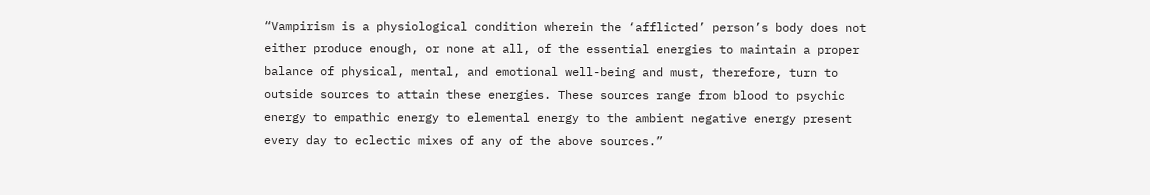“Vampirism is a physiological condition wherein the ‘afflicted’ person’s body does not either produce enough, or none at all, of the essential energies to maintain a proper balance of physical, mental, and emotional well-being and must, therefore, turn to outside sources to attain these energies. These sources range from blood to psychic energy to empathic energy to elemental energy to the ambient negative energy present every day to eclectic mixes of any of the above sources.”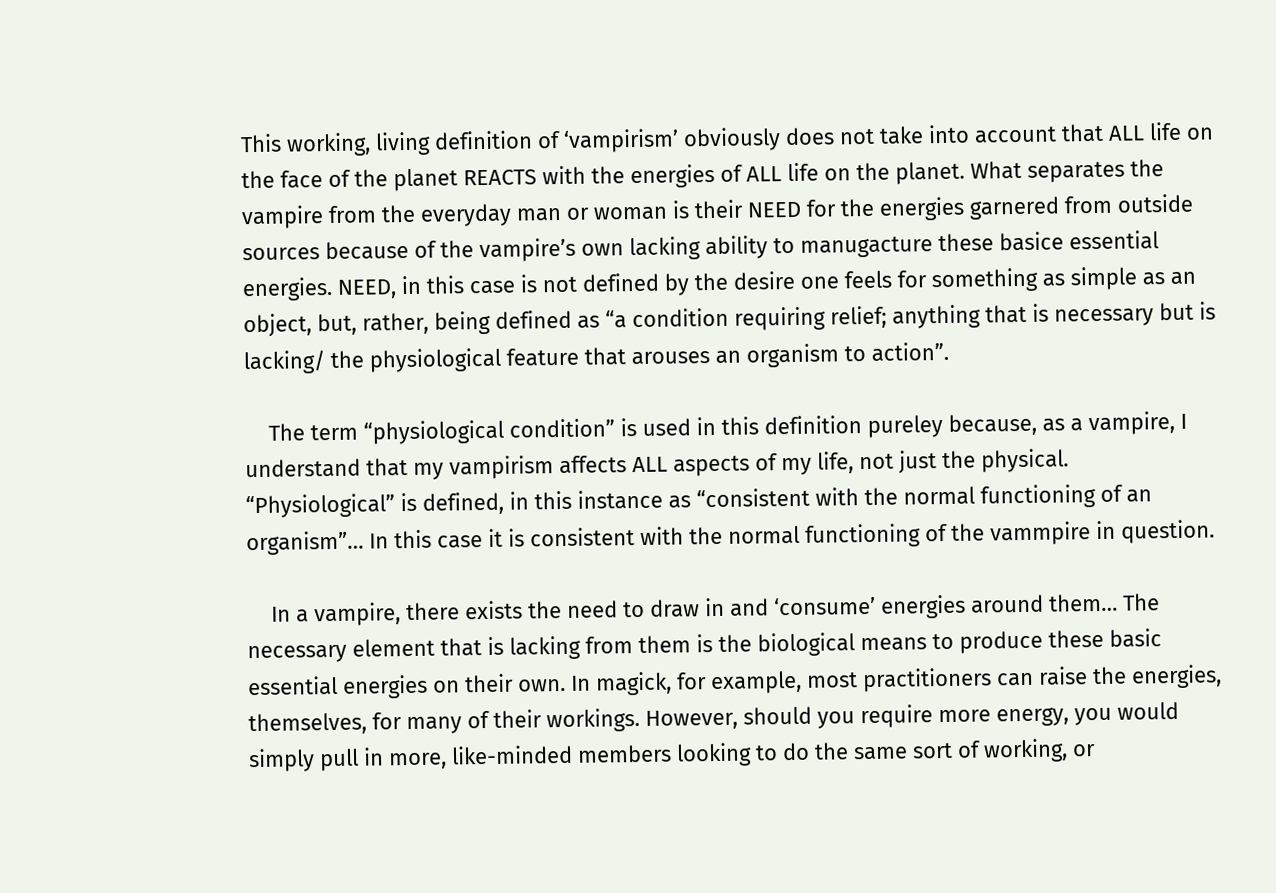This working, living definition of ‘vampirism’ obviously does not take into account that ALL life on the face of the planet REACTS with the energies of ALL life on the planet. What separates the vampire from the everyday man or woman is their NEED for the energies garnered from outside sources because of the vampire’s own lacking ability to manugacture these basice essential energies. NEED, in this case is not defined by the desire one feels for something as simple as an object, but, rather, being defined as “a condition requiring relief; anything that is necessary but is lacking/ the physiological feature that arouses an organism to action”.

    The term “physiological condition” is used in this definition pureley because, as a vampire, I understand that my vampirism affects ALL aspects of my life, not just the physical. “Physiological” is defined, in this instance as “consistent with the normal functioning of an organism”… In this case it is consistent with the normal functioning of the vammpire in question.

    In a vampire, there exists the need to draw in and ‘consume’ energies around them… The necessary element that is lacking from them is the biological means to produce these basic essential energies on their own. In magick, for example, most practitioners can raise the energies, themselves, for many of their workings. However, should you require more energy, you would simply pull in more, like-minded members looking to do the same sort of working, or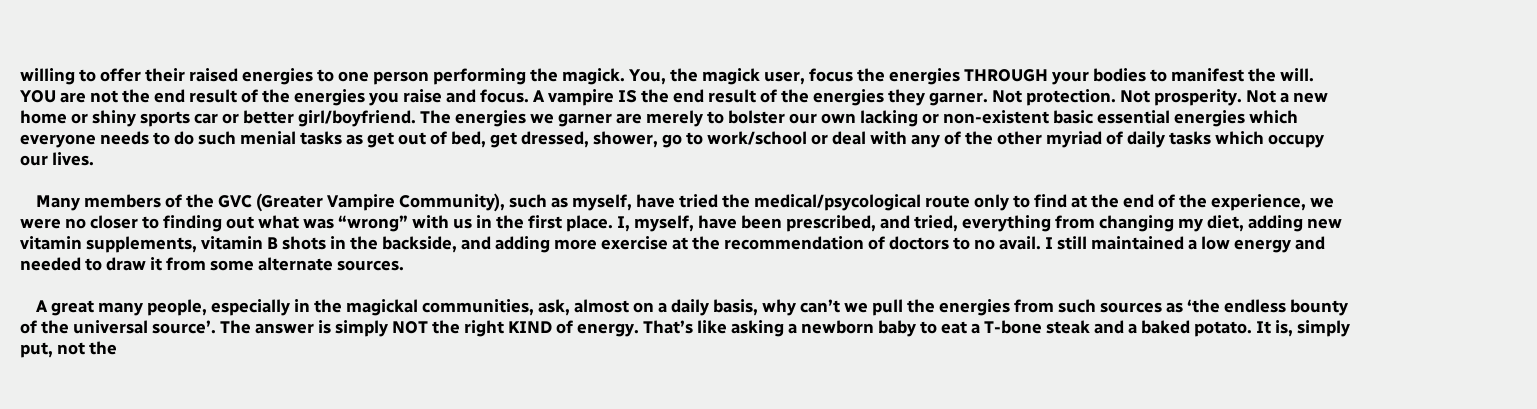willing to offer their raised energies to one person performing the magick. You, the magick user, focus the energies THROUGH your bodies to manifest the will. YOU are not the end result of the energies you raise and focus. A vampire IS the end result of the energies they garner. Not protection. Not prosperity. Not a new home or shiny sports car or better girl/boyfriend. The energies we garner are merely to bolster our own lacking or non-existent basic essential energies which everyone needs to do such menial tasks as get out of bed, get dressed, shower, go to work/school or deal with any of the other myriad of daily tasks which occupy our lives.

    Many members of the GVC (Greater Vampire Community), such as myself, have tried the medical/psycological route only to find at the end of the experience, we were no closer to finding out what was “wrong” with us in the first place. I, myself, have been prescribed, and tried, everything from changing my diet, adding new vitamin supplements, vitamin B shots in the backside, and adding more exercise at the recommendation of doctors to no avail. I still maintained a low energy and needed to draw it from some alternate sources.

    A great many people, especially in the magickal communities, ask, almost on a daily basis, why can’t we pull the energies from such sources as ‘the endless bounty of the universal source’. The answer is simply NOT the right KIND of energy. That’s like asking a newborn baby to eat a T-bone steak and a baked potato. It is, simply put, not the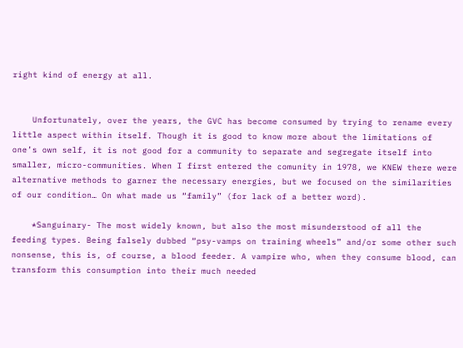right kind of energy at all.


    Unfortunately, over the years, the GVC has become consumed by trying to rename every little aspect within itself. Though it is good to know more about the limitations of one’s own self, it is not good for a community to separate and segregate itself into smaller, micro-communities. When I first entered the comunity in 1978, we KNEW there were alternative methods to garner the necessary energies, but we focused on the similarities of our condition… On what made us “family” (for lack of a better word).

    *Sanguinary- The most widely known, but also the most misunderstood of all the feeding types. Being falsely dubbed “psy-vamps on training wheels” and/or some other such nonsense, this is, of course, a blood feeder. A vampire who, when they consume blood, can transform this consumption into their much needed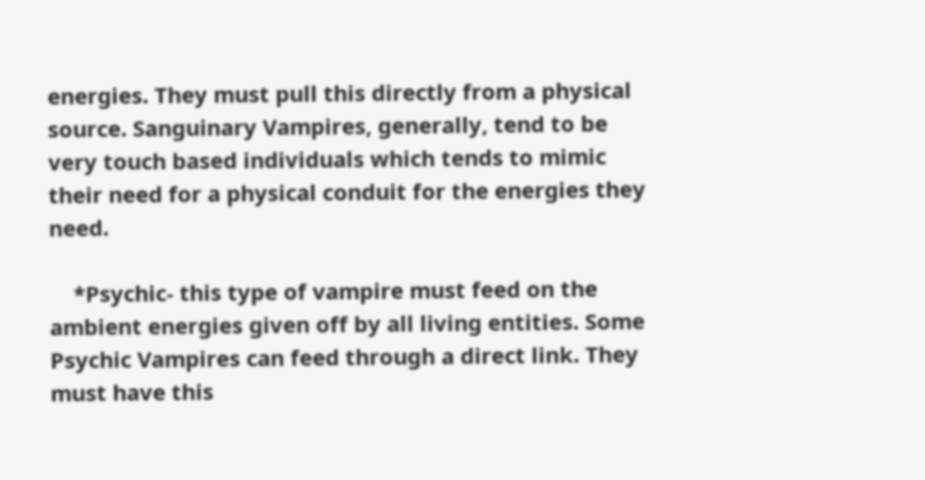energies. They must pull this directly from a physical source. Sanguinary Vampires, generally, tend to be very touch based individuals which tends to mimic their need for a physical conduit for the energies they need.

    *Psychic- this type of vampire must feed on the ambient energies given off by all living entities. Some Psychic Vampires can feed through a direct link. They must have this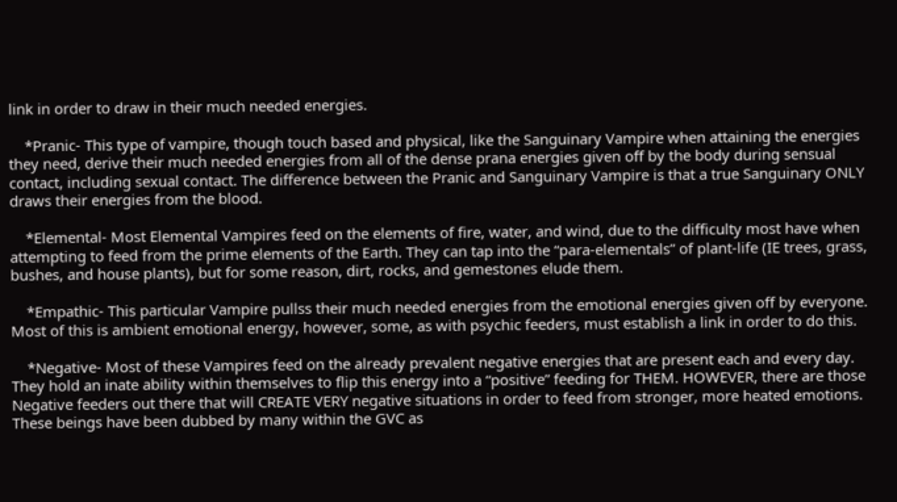link in order to draw in their much needed energies.

    *Pranic- This type of vampire, though touch based and physical, like the Sanguinary Vampire when attaining the energies they need, derive their much needed energies from all of the dense prana energies given off by the body during sensual contact, including sexual contact. The difference between the Pranic and Sanguinary Vampire is that a true Sanguinary ONLY draws their energies from the blood.

    *Elemental- Most Elemental Vampires feed on the elements of fire, water, and wind, due to the difficulty most have when attempting to feed from the prime elements of the Earth. They can tap into the “para-elementals” of plant-life (IE trees, grass, bushes, and house plants), but for some reason, dirt, rocks, and gemestones elude them.

    *Empathic- This particular Vampire pullss their much needed energies from the emotional energies given off by everyone. Most of this is ambient emotional energy, however, some, as with psychic feeders, must establish a link in order to do this.

    *Negative- Most of these Vampires feed on the already prevalent negative energies that are present each and every day. They hold an inate ability within themselves to flip this energy into a “positive” feeding for THEM. HOWEVER, there are those Negative feeders out there that will CREATE VERY negative situations in order to feed from stronger, more heated emotions. These beings have been dubbed by many within the GVC as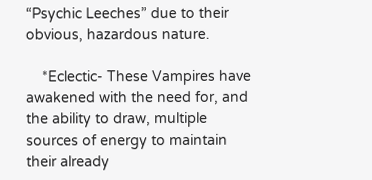“Psychic Leeches” due to their obvious, hazardous nature.

    *Eclectic- These Vampires have awakened with the need for, and the ability to draw, multiple sources of energy to maintain their already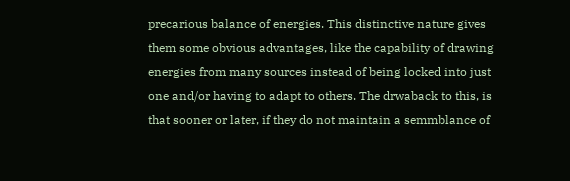precarious balance of energies. This distinctive nature gives them some obvious advantages, like the capability of drawing energies from many sources instead of being locked into just one and/or having to adapt to others. The drwaback to this, is that sooner or later, if they do not maintain a semmblance of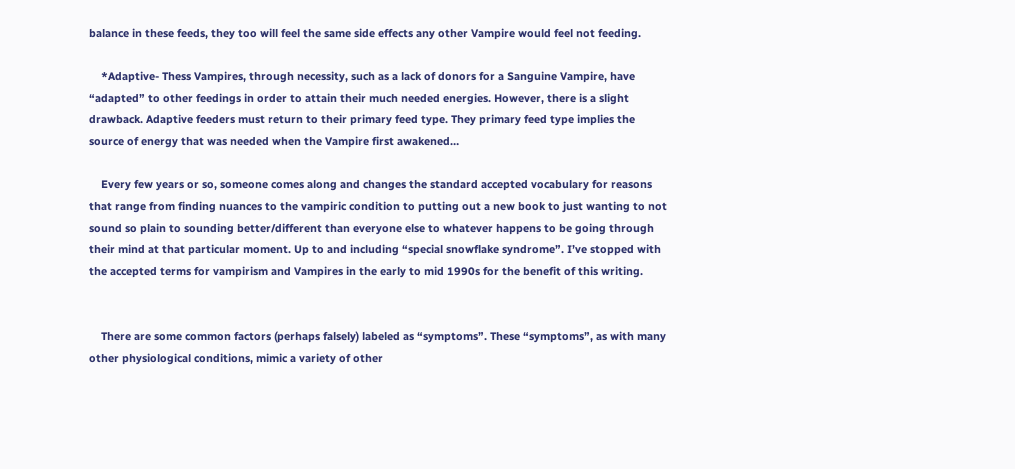balance in these feeds, they too will feel the same side effects any other Vampire would feel not feeding.

    *Adaptive- Thess Vampires, through necessity, such as a lack of donors for a Sanguine Vampire, have “adapted” to other feedings in order to attain their much needed energies. However, there is a slight drawback. Adaptive feeders must return to their primary feed type. They primary feed type implies the source of energy that was needed when the Vampire first awakened…

    Every few years or so, someone comes along and changes the standard accepted vocabulary for reasons that range from finding nuances to the vampiric condition to putting out a new book to just wanting to not sound so plain to sounding better/different than everyone else to whatever happens to be going through their mind at that particular moment. Up to and including “special snowflake syndrome”. I’ve stopped with the accepted terms for vampirism and Vampires in the early to mid 1990s for the benefit of this writing.


    There are some common factors (perhaps falsely) labeled as “symptoms”. These “symptoms”, as with many other physiological conditions, mimic a variety of other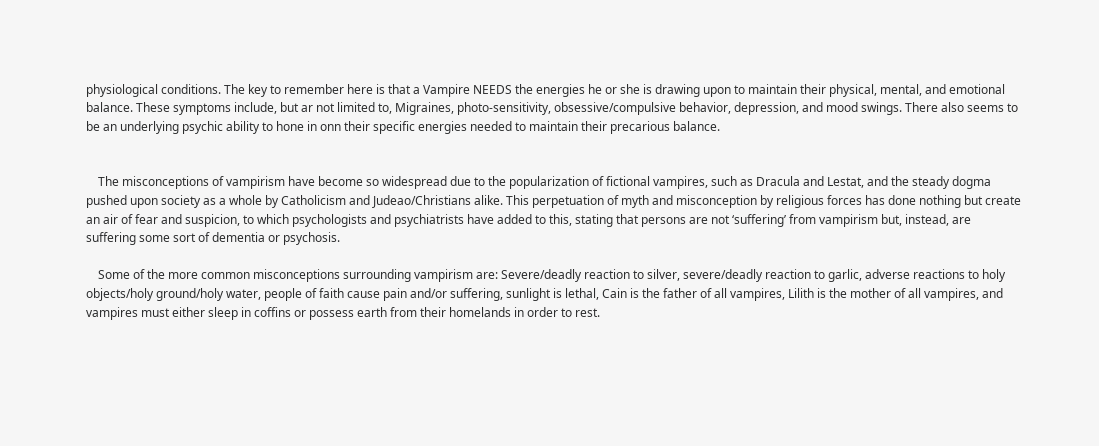physiological conditions. The key to remember here is that a Vampire NEEDS the energies he or she is drawing upon to maintain their physical, mental, and emotional balance. These symptoms include, but ar not limited to, Migraines, photo-sensitivity, obsessive/compulsive behavior, depression, and mood swings. There also seems to be an underlying psychic ability to hone in onn their specific energies needed to maintain their precarious balance.


    The misconceptions of vampirism have become so widespread due to the popularization of fictional vampires, such as Dracula and Lestat, and the steady dogma pushed upon society as a whole by Catholicism and Judeao/Christians alike. This perpetuation of myth and misconception by religious forces has done nothing but create an air of fear and suspicion, to which psychologists and psychiatrists have added to this, stating that persons are not ‘suffering’ from vampirism but, instead, are suffering some sort of dementia or psychosis.

    Some of the more common misconceptions surrounding vampirism are: Severe/deadly reaction to silver, severe/deadly reaction to garlic, adverse reactions to holy objects/holy ground/holy water, people of faith cause pain and/or suffering, sunlight is lethal, Cain is the father of all vampires, Lilith is the mother of all vampires, and vampires must either sleep in coffins or possess earth from their homelands in order to rest.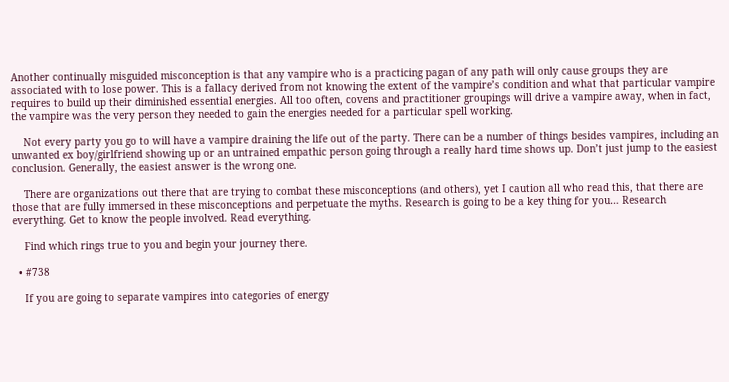Another continually misguided misconception is that any vampire who is a practicing pagan of any path will only cause groups they are associated with to lose power. This is a fallacy derived from not knowing the extent of the vampire’s condition and what that particular vampire requires to build up their diminished essential energies. All too often, covens and practitioner groupings will drive a vampire away, when in fact, the vampire was the very person they needed to gain the energies needed for a particular spell working.

    Not every party you go to will have a vampire draining the life out of the party. There can be a number of things besides vampires, including an unwanted ex boy/girlfriend showing up or an untrained empathic person going through a really hard time shows up. Don’t just jump to the easiest conclusion. Generally, the easiest answer is the wrong one.

    There are organizations out there that are trying to combat these misconceptions (and others), yet I caution all who read this, that there are those that are fully immersed in these misconceptions and perpetuate the myths. Research is going to be a key thing for you… Research everything. Get to know the people involved. Read everything.

    Find which rings true to you and begin your journey there.

  • #738

    If you are going to separate vampires into categories of energy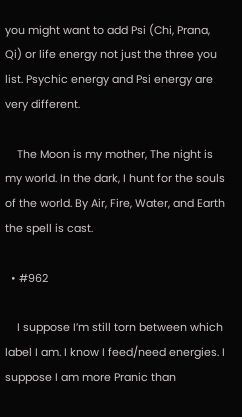you might want to add Psi (Chi, Prana, Qi) or life energy not just the three you list. Psychic energy and Psi energy are very different.

    The Moon is my mother, The night is my world. In the dark, I hunt for the souls of the world. By Air, Fire, Water, and Earth the spell is cast.

  • #962

    I suppose I’m still torn between which label I am. I know I feed/need energies. I suppose I am more Pranic than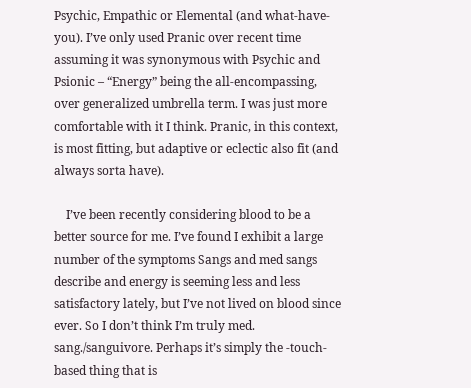Psychic, Empathic or Elemental (and what-have-you). I’ve only used Pranic over recent time assuming it was synonymous with Psychic and Psionic – “Energy” being the all-encompassing, over generalized umbrella term. I was just more comfortable with it I think. Pranic, in this context, is most fitting, but adaptive or eclectic also fit (and always sorta have).

    I’ve been recently considering blood to be a better source for me. I’ve found I exhibit a large number of the symptoms Sangs and med sangs describe and energy is seeming less and less satisfactory lately, but I’ve not lived on blood since ever. So I don’t think I’m truly med. sang./sanguivore. Perhaps it’s simply the -touch- based thing that is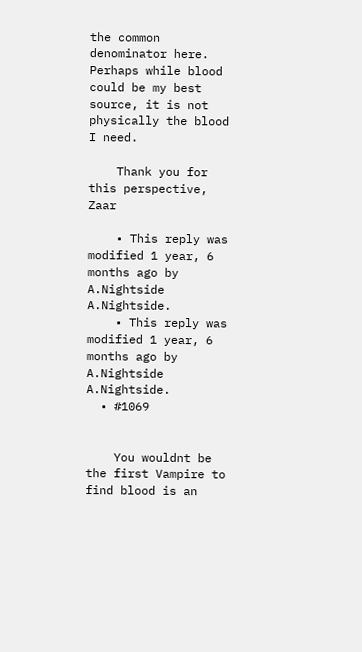the common denominator here. Perhaps while blood could be my best source, it is not physically the blood I need.

    Thank you for this perspective, Zaar

    • This reply was modified 1 year, 6 months ago by A.Nightside A.Nightside.
    • This reply was modified 1 year, 6 months ago by A.Nightside A.Nightside.
  • #1069


    You wouldnt be the first Vampire to find blood is an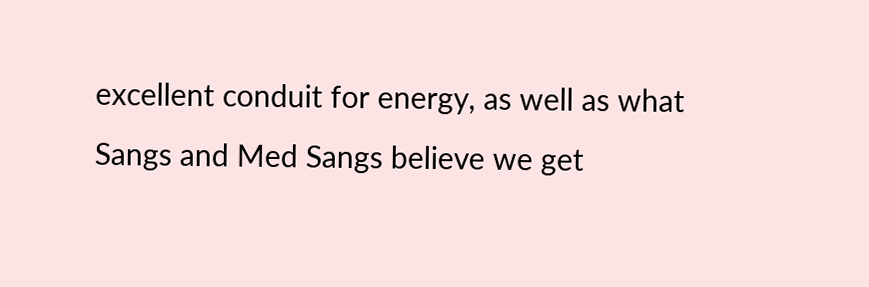excellent conduit for energy, as well as what Sangs and Med Sangs believe we get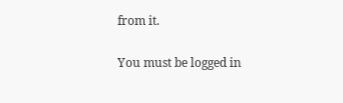from it.

You must be logged in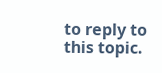to reply to this topic.